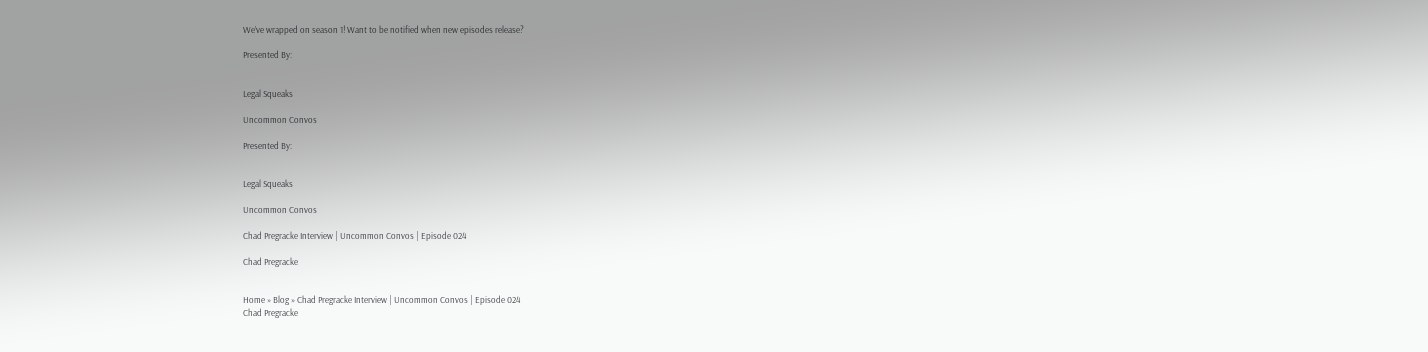We’ve wrapped on season 1! Want to be notified when new episodes release?

Presented By:


Legal Squeaks

Uncommon Convos

Presented By:


Legal Squeaks

Uncommon Convos

Chad Pregracke Interview | Uncommon Convos | Episode 024

Chad Pregracke


Home » Blog » Chad Pregracke Interview | Uncommon Convos | Episode 024
Chad Pregracke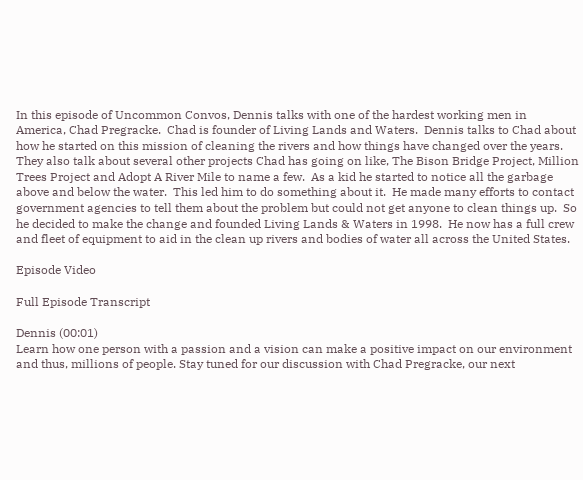In this episode of Uncommon Convos, Dennis talks with one of the hardest working men in America, Chad Pregracke.  Chad is founder of Living Lands and Waters.  Dennis talks to Chad about how he started on this mission of cleaning the rivers and how things have changed over the years.  They also talk about several other projects Chad has going on like, The Bison Bridge Project, Million Trees Project and Adopt A River Mile to name a few.  As a kid he started to notice all the garbage above and below the water.  This led him to do something about it.  He made many efforts to contact government agencies to tell them about the problem but could not get anyone to clean things up.  So he decided to make the change and founded Living Lands & Waters in 1998.  He now has a full crew and fleet of equipment to aid in the clean up rivers and bodies of water all across the United States.

Episode Video

Full Episode Transcript

Dennis (00:01)
Learn how one person with a passion and a vision can make a positive impact on our environment and thus, millions of people. Stay tuned for our discussion with Chad Pregracke, our next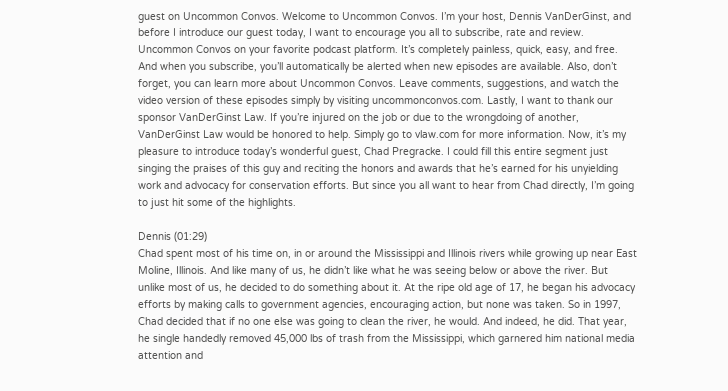guest on Uncommon Convos. Welcome to Uncommon Convos. I’m your host, Dennis VanDerGinst, and before I introduce our guest today, I want to encourage you all to subscribe, rate and review. Uncommon Convos on your favorite podcast platform. It’s completely painless, quick, easy, and free. And when you subscribe, you’ll automatically be alerted when new episodes are available. Also, don’t forget, you can learn more about Uncommon Convos. Leave comments, suggestions, and watch the video version of these episodes simply by visiting uncommonconvos.com. Lastly, I want to thank our sponsor VanDerGinst Law. If you’re injured on the job or due to the wrongdoing of another, VanDerGinst Law would be honored to help. Simply go to vlaw.com for more information. Now, it’s my pleasure to introduce today’s wonderful guest, Chad Pregracke. I could fill this entire segment just singing the praises of this guy and reciting the honors and awards that he’s earned for his unyielding work and advocacy for conservation efforts. But since you all want to hear from Chad directly, I’m going to just hit some of the highlights.

Dennis (01:29)
Chad spent most of his time on, in or around the Mississippi and Illinois rivers while growing up near East Moline, Illinois. And like many of us, he didn’t like what he was seeing below or above the river. But unlike most of us, he decided to do something about it. At the ripe old age of 17, he began his advocacy efforts by making calls to government agencies, encouraging action, but none was taken. So in 1997, Chad decided that if no one else was going to clean the river, he would. And indeed, he did. That year, he single handedly removed 45,000 lbs of trash from the Mississippi, which garnered him national media attention and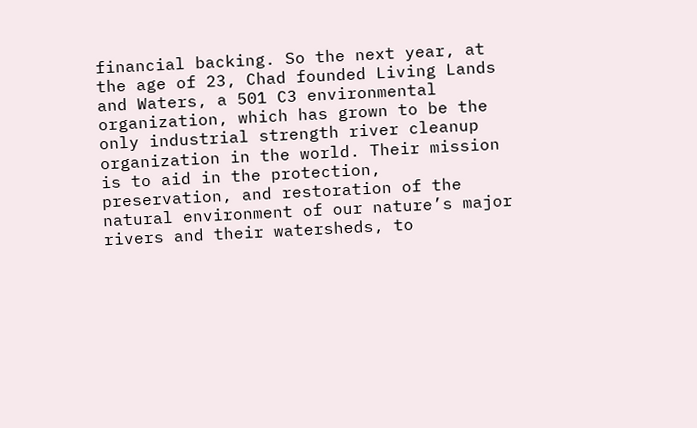financial backing. So the next year, at the age of 23, Chad founded Living Lands and Waters, a 501 C3 environmental organization, which has grown to be the only industrial strength river cleanup organization in the world. Their mission is to aid in the protection, preservation, and restoration of the natural environment of our nature’s major rivers and their watersheds, to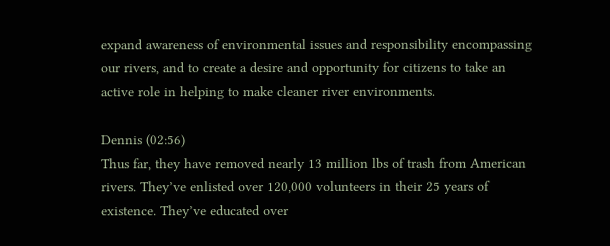expand awareness of environmental issues and responsibility encompassing our rivers, and to create a desire and opportunity for citizens to take an active role in helping to make cleaner river environments.

Dennis (02:56)
Thus far, they have removed nearly 13 million lbs of trash from American rivers. They’ve enlisted over 120,000 volunteers in their 25 years of existence. They’ve educated over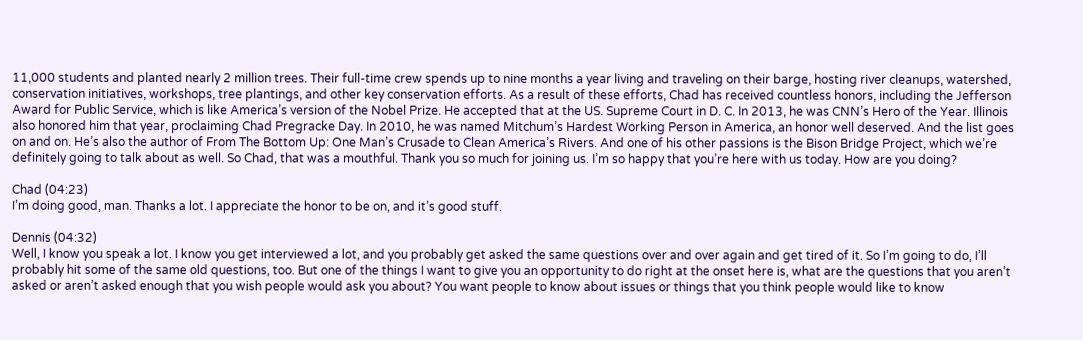11,000 students and planted nearly 2 million trees. Their full-time crew spends up to nine months a year living and traveling on their barge, hosting river cleanups, watershed, conservation initiatives, workshops, tree plantings, and other key conservation efforts. As a result of these efforts, Chad has received countless honors, including the Jefferson Award for Public Service, which is like America’s version of the Nobel Prize. He accepted that at the US. Supreme Court in D. C. In 2013, he was CNN’s Hero of the Year. Illinois also honored him that year, proclaiming Chad Pregracke Day. In 2010, he was named Mitchum’s Hardest Working Person in America, an honor well deserved. And the list goes on and on. He’s also the author of From The Bottom Up: One Man’s Crusade to Clean America’s Rivers. And one of his other passions is the Bison Bridge Project, which we’re definitely going to talk about as well. So Chad, that was a mouthful. Thank you so much for joining us. I’m so happy that you’re here with us today. How are you doing?

Chad (04:23)
I’m doing good, man. Thanks a lot. I appreciate the honor to be on, and it’s good stuff.

Dennis (04:32)
Well, I know you speak a lot. I know you get interviewed a lot, and you probably get asked the same questions over and over again and get tired of it. So I’m going to do, I’ll probably hit some of the same old questions, too. But one of the things I want to give you an opportunity to do right at the onset here is, what are the questions that you aren’t asked or aren’t asked enough that you wish people would ask you about? You want people to know about issues or things that you think people would like to know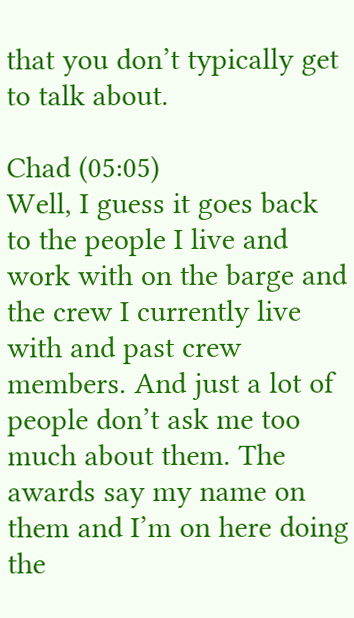that you don’t typically get to talk about.

Chad (05:05)
Well, I guess it goes back to the people I live and work with on the barge and the crew I currently live with and past crew members. And just a lot of people don’t ask me too much about them. The awards say my name on them and I’m on here doing the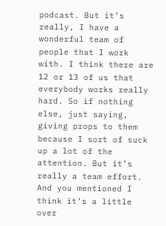podcast. But it’s really, I have a wonderful team of people that I work with. I think there are 12 or 13 of us that everybody works really hard. So if nothing else, just saying, giving props to them because I sort of suck up a lot of the attention. But it’s really a team effort. And you mentioned I think it’s a little over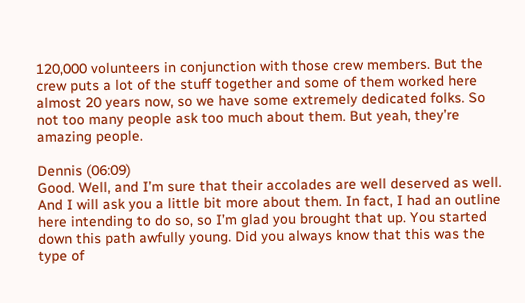120,000 volunteers in conjunction with those crew members. But the crew puts a lot of the stuff together and some of them worked here almost 20 years now, so we have some extremely dedicated folks. So not too many people ask too much about them. But yeah, they’re amazing people.

Dennis (06:09)
Good. Well, and I’m sure that their accolades are well deserved as well. And I will ask you a little bit more about them. In fact, I had an outline here intending to do so, so I’m glad you brought that up. You started down this path awfully young. Did you always know that this was the type of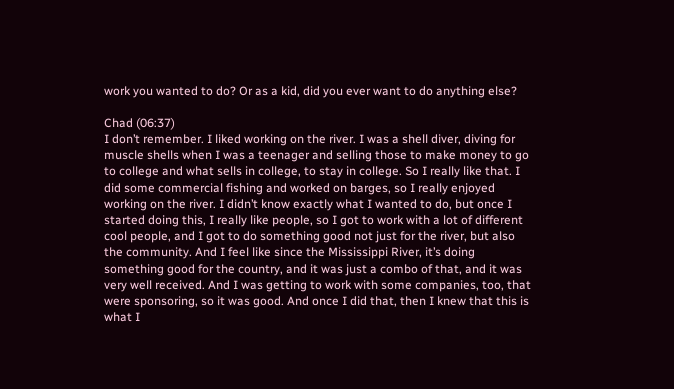work you wanted to do? Or as a kid, did you ever want to do anything else?

Chad (06:37)
I don’t remember. I liked working on the river. I was a shell diver, diving for muscle shells when I was a teenager and selling those to make money to go to college and what sells in college, to stay in college. So I really like that. I did some commercial fishing and worked on barges, so I really enjoyed working on the river. I didn’t know exactly what I wanted to do, but once I started doing this, I really like people, so I got to work with a lot of different cool people, and I got to do something good not just for the river, but also the community. And I feel like since the Mississippi River, it’s doing something good for the country, and it was just a combo of that, and it was very well received. And I was getting to work with some companies, too, that were sponsoring, so it was good. And once I did that, then I knew that this is what I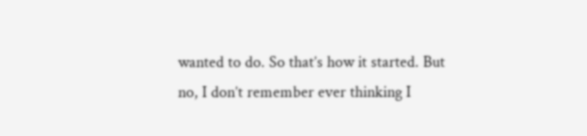wanted to do. So that’s how it started. But no, I don’t remember ever thinking I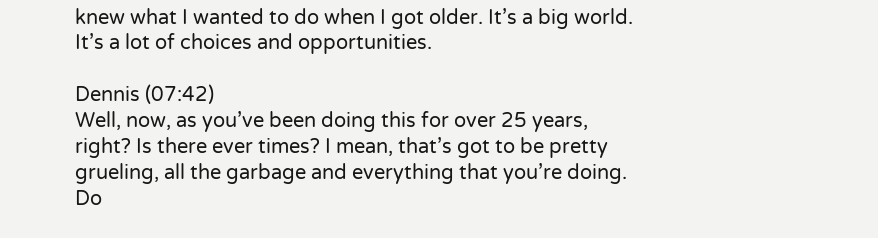knew what I wanted to do when I got older. It’s a big world. It’s a lot of choices and opportunities.

Dennis (07:42)
Well, now, as you’ve been doing this for over 25 years, right? Is there ever times? I mean, that’s got to be pretty grueling, all the garbage and everything that you’re doing. Do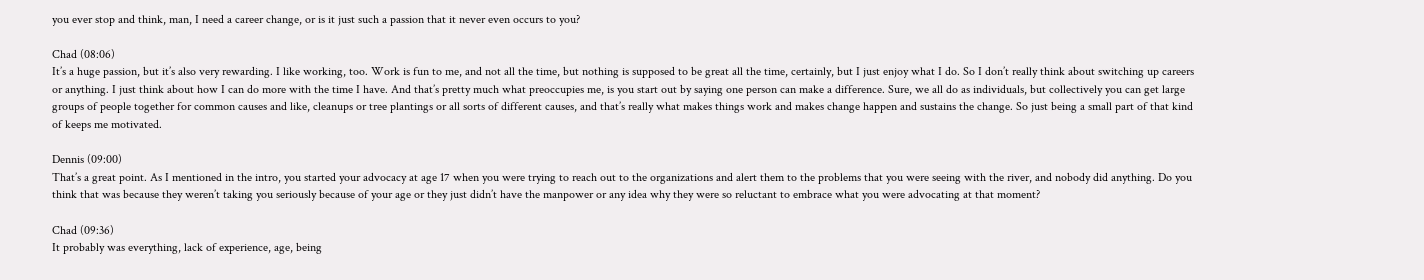you ever stop and think, man, I need a career change, or is it just such a passion that it never even occurs to you?

Chad (08:06)
It’s a huge passion, but it’s also very rewarding. I like working, too. Work is fun to me, and not all the time, but nothing is supposed to be great all the time, certainly, but I just enjoy what I do. So I don’t really think about switching up careers or anything. I just think about how I can do more with the time I have. And that’s pretty much what preoccupies me, is you start out by saying one person can make a difference. Sure, we all do as individuals, but collectively you can get large groups of people together for common causes and like, cleanups or tree plantings or all sorts of different causes, and that’s really what makes things work and makes change happen and sustains the change. So just being a small part of that kind of keeps me motivated.

Dennis (09:00)
That’s a great point. As I mentioned in the intro, you started your advocacy at age 17 when you were trying to reach out to the organizations and alert them to the problems that you were seeing with the river, and nobody did anything. Do you think that was because they weren’t taking you seriously because of your age or they just didn’t have the manpower or any idea why they were so reluctant to embrace what you were advocating at that moment?

Chad (09:36)
It probably was everything, lack of experience, age, being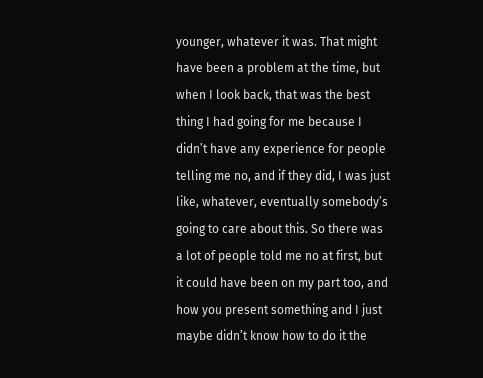younger, whatever it was. That might have been a problem at the time, but when I look back, that was the best thing I had going for me because I didn’t have any experience for people telling me no, and if they did, I was just like, whatever, eventually somebody’s going to care about this. So there was a lot of people told me no at first, but it could have been on my part too, and how you present something and I just maybe didn’t know how to do it the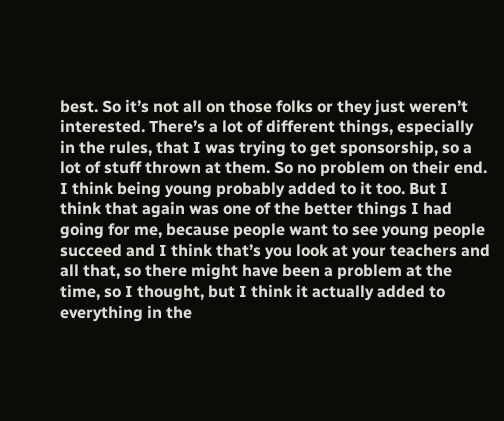best. So it’s not all on those folks or they just weren’t interested. There’s a lot of different things, especially in the rules, that I was trying to get sponsorship, so a lot of stuff thrown at them. So no problem on their end. I think being young probably added to it too. But I think that again was one of the better things I had going for me, because people want to see young people succeed and I think that’s you look at your teachers and all that, so there might have been a problem at the time, so I thought, but I think it actually added to everything in the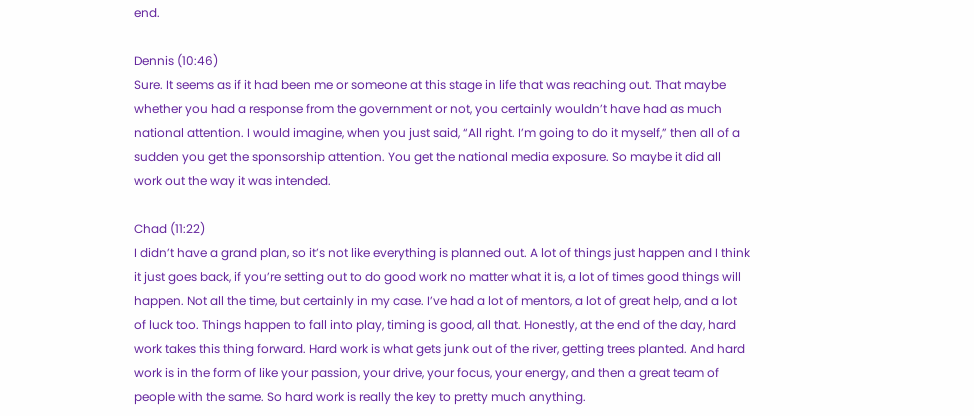end.

Dennis (10:46)
Sure. It seems as if it had been me or someone at this stage in life that was reaching out. That maybe whether you had a response from the government or not, you certainly wouldn’t have had as much national attention. I would imagine, when you just said, “All right. I’m going to do it myself,” then all of a sudden you get the sponsorship attention. You get the national media exposure. So maybe it did all work out the way it was intended.

Chad (11:22)
I didn’t have a grand plan, so it’s not like everything is planned out. A lot of things just happen and I think it just goes back, if you’re setting out to do good work no matter what it is, a lot of times good things will happen. Not all the time, but certainly in my case. I’ve had a lot of mentors, a lot of great help, and a lot of luck too. Things happen to fall into play, timing is good, all that. Honestly, at the end of the day, hard work takes this thing forward. Hard work is what gets junk out of the river, getting trees planted. And hard work is in the form of like your passion, your drive, your focus, your energy, and then a great team of people with the same. So hard work is really the key to pretty much anything.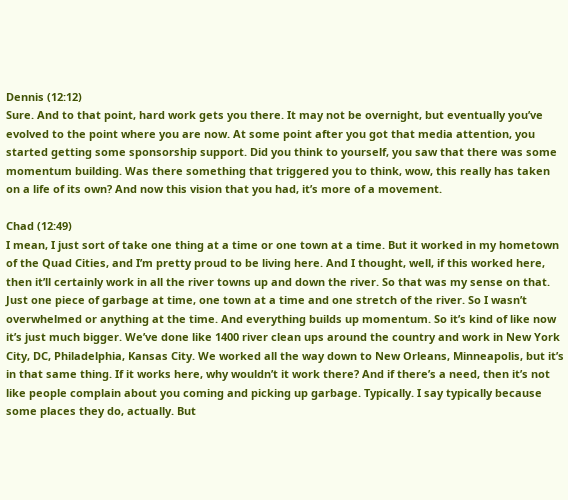Dennis (12:12)
Sure. And to that point, hard work gets you there. It may not be overnight, but eventually you’ve evolved to the point where you are now. At some point after you got that media attention, you started getting some sponsorship support. Did you think to yourself, you saw that there was some momentum building. Was there something that triggered you to think, wow, this really has taken on a life of its own? And now this vision that you had, it’s more of a movement.

Chad (12:49)
I mean, I just sort of take one thing at a time or one town at a time. But it worked in my hometown of the Quad Cities, and I’m pretty proud to be living here. And I thought, well, if this worked here, then it’ll certainly work in all the river towns up and down the river. So that was my sense on that. Just one piece of garbage at time, one town at a time and one stretch of the river. So I wasn’t overwhelmed or anything at the time. And everything builds up momentum. So it’s kind of like now it’s just much bigger. We’ve done like 1400 river clean ups around the country and work in New York City, DC, Philadelphia, Kansas City. We worked all the way down to New Orleans, Minneapolis, but it’s in that same thing. If it works here, why wouldn’t it work there? And if there’s a need, then it’s not like people complain about you coming and picking up garbage. Typically. I say typically because some places they do, actually. But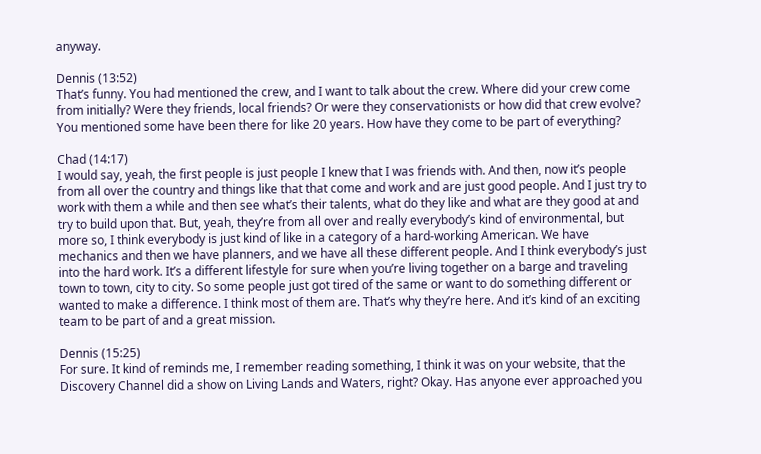anyway.

Dennis (13:52)
That’s funny. You had mentioned the crew, and I want to talk about the crew. Where did your crew come from initially? Were they friends, local friends? Or were they conservationists or how did that crew evolve? You mentioned some have been there for like 20 years. How have they come to be part of everything?

Chad (14:17)
I would say, yeah, the first people is just people I knew that I was friends with. And then, now it’s people from all over the country and things like that that come and work and are just good people. And I just try to work with them a while and then see what’s their talents, what do they like and what are they good at and try to build upon that. But, yeah, they’re from all over and really everybody’s kind of environmental, but more so, I think everybody is just kind of like in a category of a hard-working American. We have mechanics and then we have planners, and we have all these different people. And I think everybody’s just into the hard work. It’s a different lifestyle for sure when you’re living together on a barge and traveling town to town, city to city. So some people just got tired of the same or want to do something different or wanted to make a difference. I think most of them are. That’s why they’re here. And it’s kind of an exciting team to be part of and a great mission.

Dennis (15:25)
For sure. It kind of reminds me, I remember reading something, I think it was on your website, that the Discovery Channel did a show on Living Lands and Waters, right? Okay. Has anyone ever approached you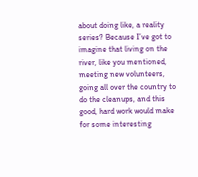about doing like, a reality series? Because I’ve got to imagine that living on the river, like you mentioned, meeting new volunteers, going all over the country to do the cleanups, and this good, hard work would make for some interesting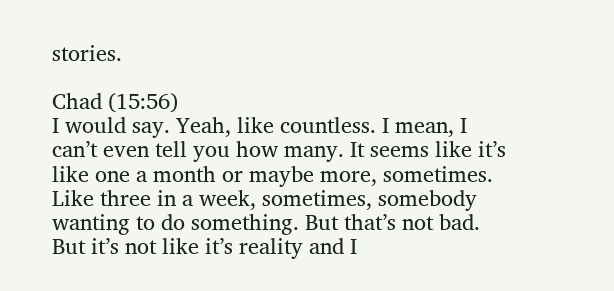stories.

Chad (15:56)
I would say. Yeah, like countless. I mean, I can’t even tell you how many. It seems like it’s like one a month or maybe more, sometimes. Like three in a week, sometimes, somebody wanting to do something. But that’s not bad. But it’s not like it’s reality and I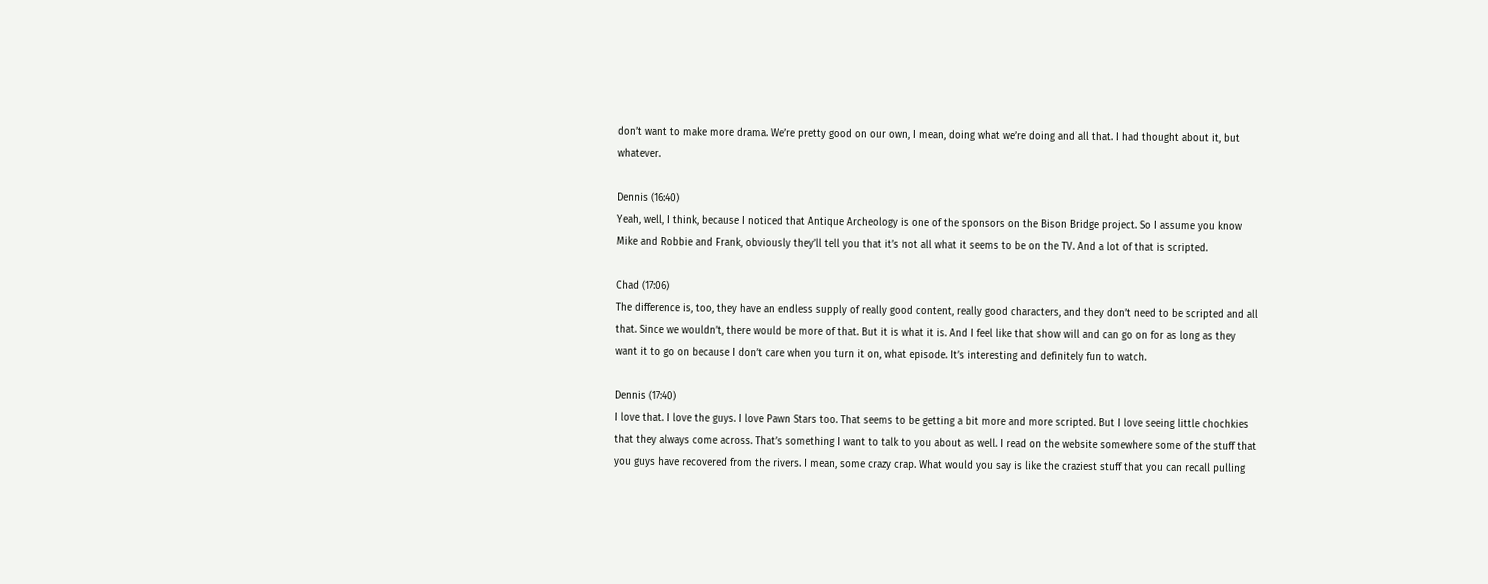don’t want to make more drama. We’re pretty good on our own, I mean, doing what we’re doing and all that. I had thought about it, but whatever.

Dennis (16:40)
Yeah, well, I think, because I noticed that Antique Archeology is one of the sponsors on the Bison Bridge project. So I assume you know Mike and Robbie and Frank, obviously they’ll tell you that it’s not all what it seems to be on the TV. And a lot of that is scripted.

Chad (17:06)
The difference is, too, they have an endless supply of really good content, really good characters, and they don’t need to be scripted and all that. Since we wouldn’t, there would be more of that. But it is what it is. And I feel like that show will and can go on for as long as they want it to go on because I don’t care when you turn it on, what episode. It’s interesting and definitely fun to watch.

Dennis (17:40)
I love that. I love the guys. I love Pawn Stars too. That seems to be getting a bit more and more scripted. But I love seeing little chochkies that they always come across. That’s something I want to talk to you about as well. I read on the website somewhere some of the stuff that you guys have recovered from the rivers. I mean, some crazy crap. What would you say is like the craziest stuff that you can recall pulling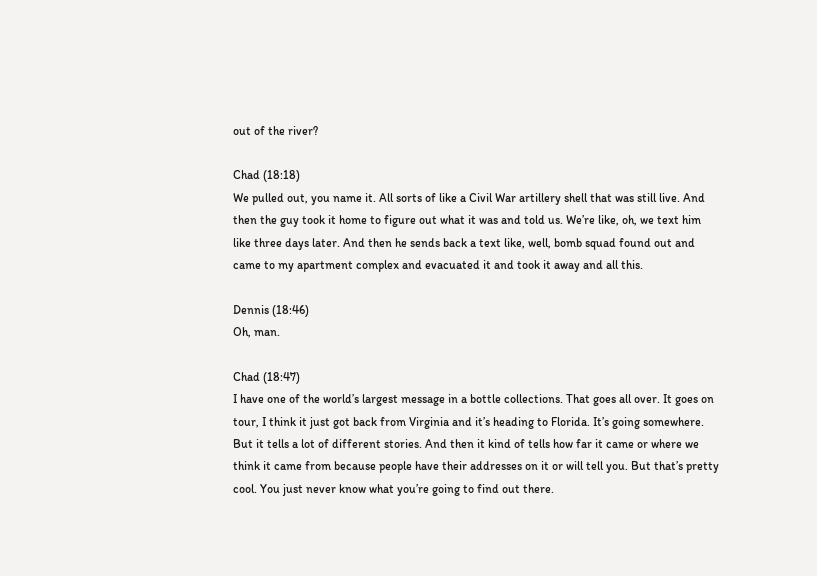out of the river?

Chad (18:18)
We pulled out, you name it. All sorts of like a Civil War artillery shell that was still live. And then the guy took it home to figure out what it was and told us. We’re like, oh, we text him like three days later. And then he sends back a text like, well, bomb squad found out and came to my apartment complex and evacuated it and took it away and all this.

Dennis (18:46)
Oh, man.

Chad (18:47)
I have one of the world’s largest message in a bottle collections. That goes all over. It goes on tour, I think it just got back from Virginia and it’s heading to Florida. It’s going somewhere. But it tells a lot of different stories. And then it kind of tells how far it came or where we think it came from because people have their addresses on it or will tell you. But that’s pretty cool. You just never know what you’re going to find out there.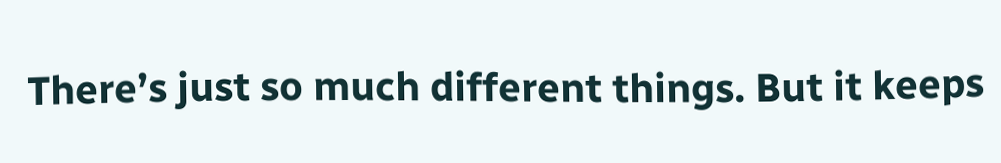There’s just so much different things. But it keeps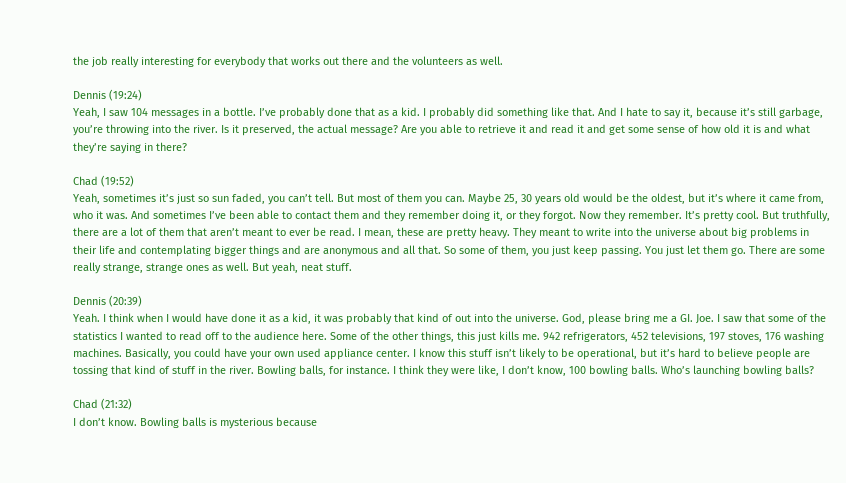the job really interesting for everybody that works out there and the volunteers as well.

Dennis (19:24)
Yeah, I saw 104 messages in a bottle. I’ve probably done that as a kid. I probably did something like that. And I hate to say it, because it’s still garbage, you’re throwing into the river. Is it preserved, the actual message? Are you able to retrieve it and read it and get some sense of how old it is and what they’re saying in there?

Chad (19:52)
Yeah, sometimes it’s just so sun faded, you can’t tell. But most of them you can. Maybe 25, 30 years old would be the oldest, but it’s where it came from, who it was. And sometimes I’ve been able to contact them and they remember doing it, or they forgot. Now they remember. It’s pretty cool. But truthfully, there are a lot of them that aren’t meant to ever be read. I mean, these are pretty heavy. They meant to write into the universe about big problems in their life and contemplating bigger things and are anonymous and all that. So some of them, you just keep passing. You just let them go. There are some really strange, strange ones as well. But yeah, neat stuff.

Dennis (20:39)
Yeah. I think when I would have done it as a kid, it was probably that kind of out into the universe. God, please bring me a GI. Joe. I saw that some of the statistics I wanted to read off to the audience here. Some of the other things, this just kills me. 942 refrigerators, 452 televisions, 197 stoves, 176 washing machines. Basically, you could have your own used appliance center. I know this stuff isn’t likely to be operational, but it’s hard to believe people are tossing that kind of stuff in the river. Bowling balls, for instance. I think they were like, I don’t know, 100 bowling balls. Who’s launching bowling balls?

Chad (21:32)
I don’t know. Bowling balls is mysterious because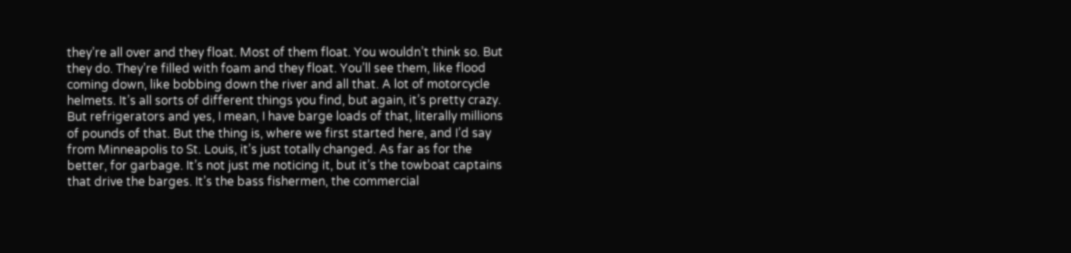they’re all over and they float. Most of them float. You wouldn’t think so. But they do. They’re filled with foam and they float. You’ll see them, like flood coming down, like bobbing down the river and all that. A lot of motorcycle helmets. It’s all sorts of different things you find, but again, it’s pretty crazy. But refrigerators and yes, I mean, I have barge loads of that, literally millions of pounds of that. But the thing is, where we first started here, and I’d say from Minneapolis to St. Louis, it’s just totally changed. As far as for the better, for garbage. It’s not just me noticing it, but it’s the towboat captains that drive the barges. It’s the bass fishermen, the commercial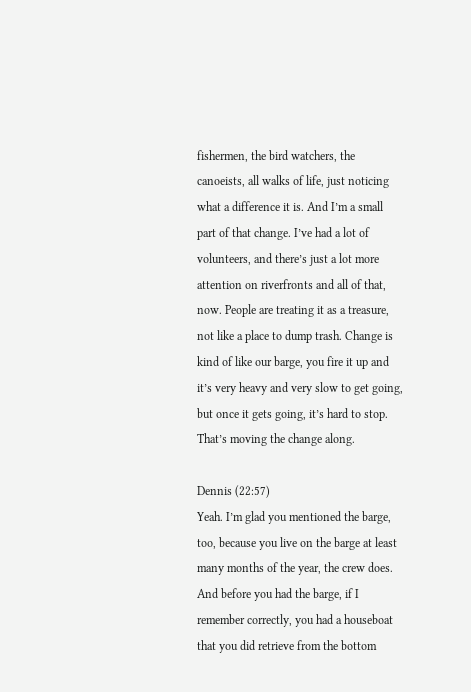fishermen, the bird watchers, the canoeists, all walks of life, just noticing what a difference it is. And I’m a small part of that change. I’ve had a lot of volunteers, and there’s just a lot more attention on riverfronts and all of that, now. People are treating it as a treasure, not like a place to dump trash. Change is kind of like our barge, you fire it up and it’s very heavy and very slow to get going, but once it gets going, it’s hard to stop. That’s moving the change along.

Dennis (22:57)
Yeah. I’m glad you mentioned the barge, too, because you live on the barge at least many months of the year, the crew does. And before you had the barge, if I remember correctly, you had a houseboat that you did retrieve from the bottom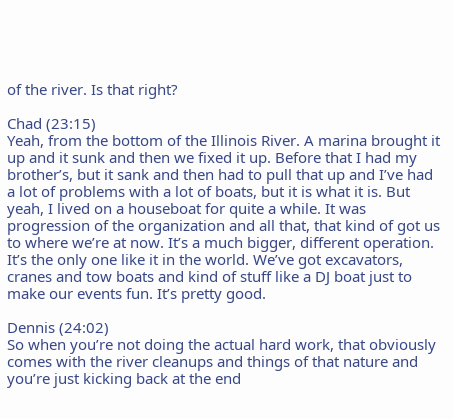of the river. Is that right?

Chad (23:15)
Yeah, from the bottom of the Illinois River. A marina brought it up and it sunk and then we fixed it up. Before that I had my brother’s, but it sank and then had to pull that up and I’ve had a lot of problems with a lot of boats, but it is what it is. But yeah, I lived on a houseboat for quite a while. It was progression of the organization and all that, that kind of got us to where we’re at now. It’s a much bigger, different operation. It’s the only one like it in the world. We’ve got excavators, cranes and tow boats and kind of stuff like a DJ boat just to make our events fun. It’s pretty good.

Dennis (24:02)
So when you’re not doing the actual hard work, that obviously comes with the river cleanups and things of that nature and you’re just kicking back at the end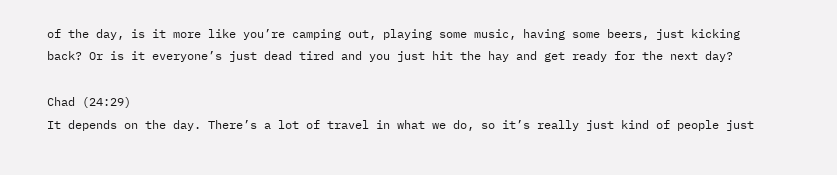of the day, is it more like you’re camping out, playing some music, having some beers, just kicking back? Or is it everyone’s just dead tired and you just hit the hay and get ready for the next day?

Chad (24:29)
It depends on the day. There’s a lot of travel in what we do, so it’s really just kind of people just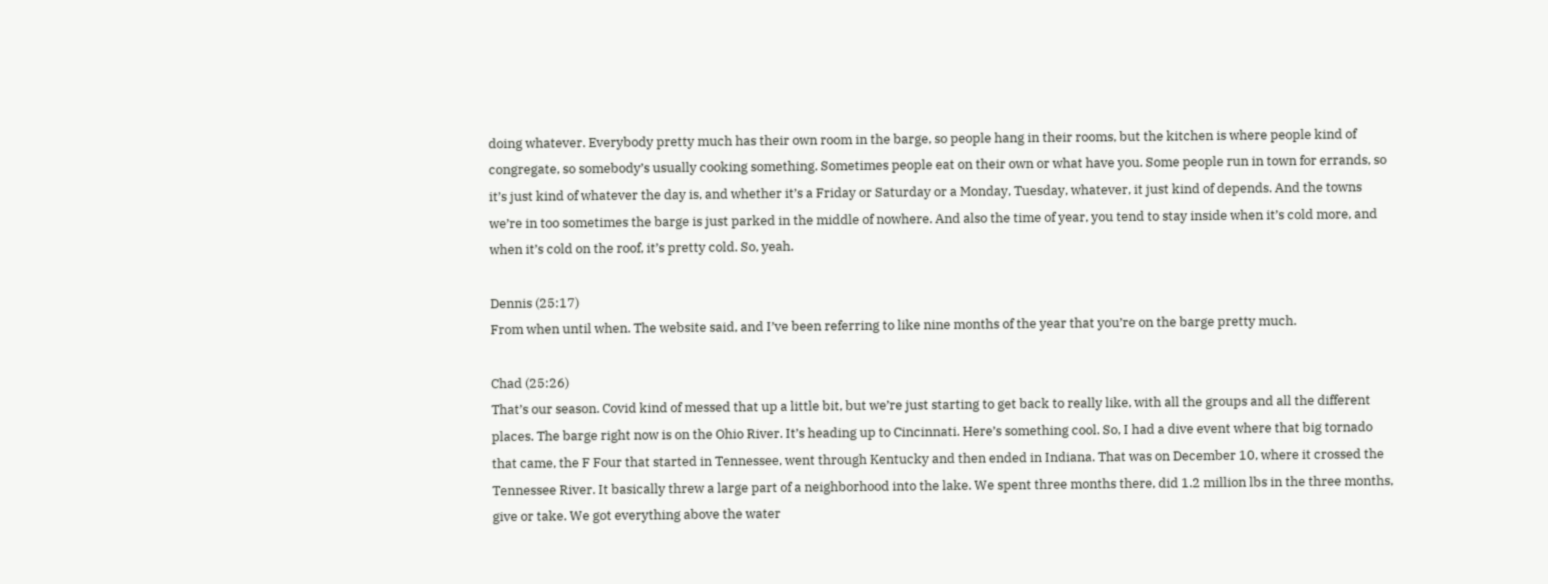doing whatever. Everybody pretty much has their own room in the barge, so people hang in their rooms, but the kitchen is where people kind of congregate, so somebody’s usually cooking something. Sometimes people eat on their own or what have you. Some people run in town for errands, so it’s just kind of whatever the day is, and whether it’s a Friday or Saturday or a Monday, Tuesday, whatever, it just kind of depends. And the towns we’re in too sometimes the barge is just parked in the middle of nowhere. And also the time of year, you tend to stay inside when it’s cold more, and when it’s cold on the roof, it’s pretty cold. So, yeah.

Dennis (25:17)
From when until when. The website said, and I’ve been referring to like nine months of the year that you’re on the barge pretty much.

Chad (25:26)
That’s our season. Covid kind of messed that up a little bit, but we’re just starting to get back to really like, with all the groups and all the different places. The barge right now is on the Ohio River. It’s heading up to Cincinnati. Here’s something cool. So, I had a dive event where that big tornado that came, the F Four that started in Tennessee, went through Kentucky and then ended in Indiana. That was on December 10, where it crossed the Tennessee River. It basically threw a large part of a neighborhood into the lake. We spent three months there, did 1.2 million lbs in the three months, give or take. We got everything above the water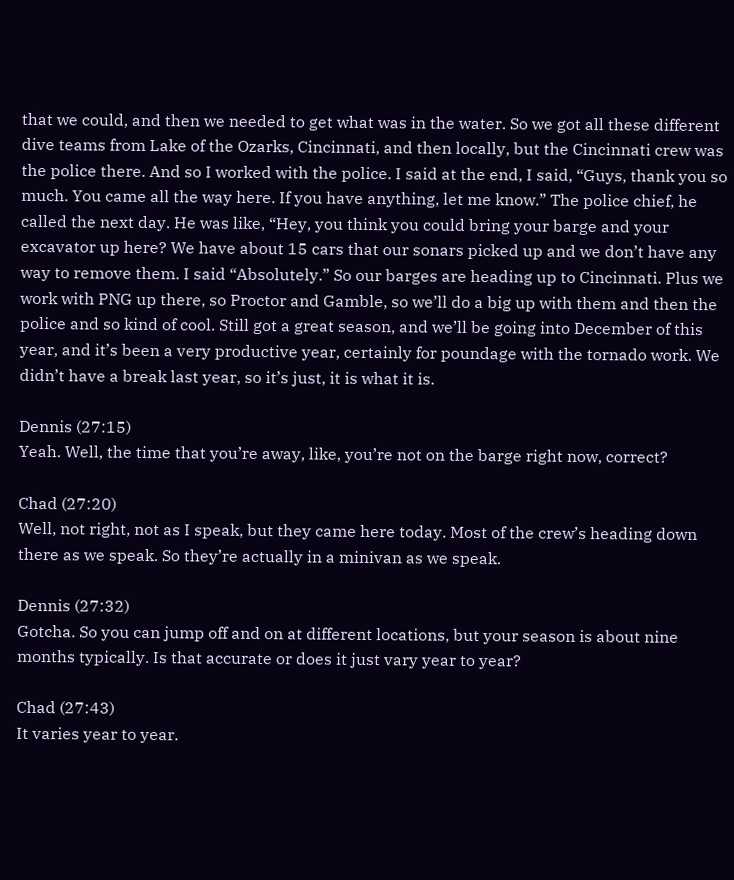that we could, and then we needed to get what was in the water. So we got all these different dive teams from Lake of the Ozarks, Cincinnati, and then locally, but the Cincinnati crew was the police there. And so I worked with the police. I said at the end, I said, “Guys, thank you so much. You came all the way here. If you have anything, let me know.” The police chief, he called the next day. He was like, “Hey, you think you could bring your barge and your excavator up here? We have about 15 cars that our sonars picked up and we don’t have any way to remove them. I said “Absolutely.” So our barges are heading up to Cincinnati. Plus we work with PNG up there, so Proctor and Gamble, so we’ll do a big up with them and then the police and so kind of cool. Still got a great season, and we’ll be going into December of this year, and it’s been a very productive year, certainly for poundage with the tornado work. We didn’t have a break last year, so it’s just, it is what it is.

Dennis (27:15)
Yeah. Well, the time that you’re away, like, you’re not on the barge right now, correct?

Chad (27:20)
Well, not right, not as I speak, but they came here today. Most of the crew’s heading down there as we speak. So they’re actually in a minivan as we speak.

Dennis (27:32)
Gotcha. So you can jump off and on at different locations, but your season is about nine months typically. Is that accurate or does it just vary year to year?

Chad (27:43)
It varies year to year.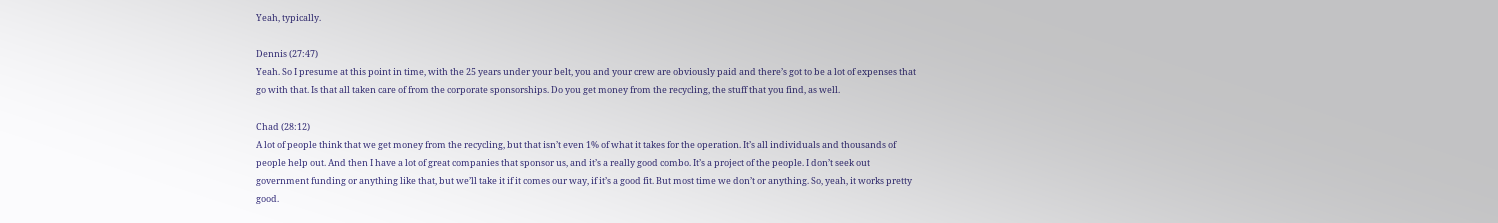Yeah, typically.

Dennis (27:47)
Yeah. So I presume at this point in time, with the 25 years under your belt, you and your crew are obviously paid and there’s got to be a lot of expenses that go with that. Is that all taken care of from the corporate sponsorships. Do you get money from the recycling, the stuff that you find, as well.

Chad (28:12)
A lot of people think that we get money from the recycling, but that isn’t even 1% of what it takes for the operation. It’s all individuals and thousands of people help out. And then I have a lot of great companies that sponsor us, and it’s a really good combo. It’s a project of the people. I don’t seek out government funding or anything like that, but we’ll take it if it comes our way, if it’s a good fit. But most time we don’t or anything. So, yeah, it works pretty good.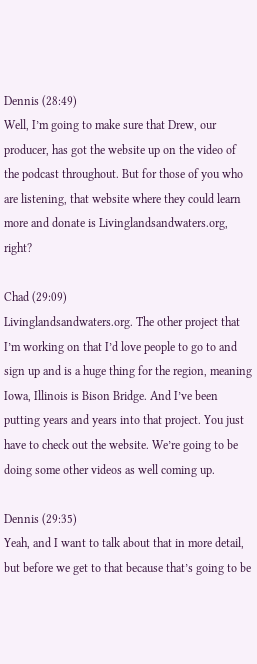Dennis (28:49)
Well, I’m going to make sure that Drew, our producer, has got the website up on the video of the podcast throughout. But for those of you who are listening, that website where they could learn more and donate is Livinglandsandwaters.org, right?

Chad (29:09)
Livinglandsandwaters.org. The other project that I’m working on that I’d love people to go to and sign up and is a huge thing for the region, meaning Iowa, Illinois is Bison Bridge. And I’ve been putting years and years into that project. You just have to check out the website. We’re going to be doing some other videos as well coming up.

Dennis (29:35)
Yeah, and I want to talk about that in more detail, but before we get to that because that’s going to be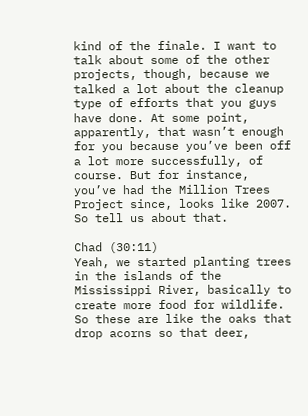kind of the finale. I want to talk about some of the other projects, though, because we talked a lot about the cleanup type of efforts that you guys have done. At some point, apparently, that wasn’t enough for you because you’ve been off a lot more successfully, of course. But for instance, you’ve had the Million Trees Project since, looks like 2007. So tell us about that.

Chad (30:11)
Yeah, we started planting trees in the islands of the Mississippi River, basically to create more food for wildlife. So these are like the oaks that drop acorns so that deer,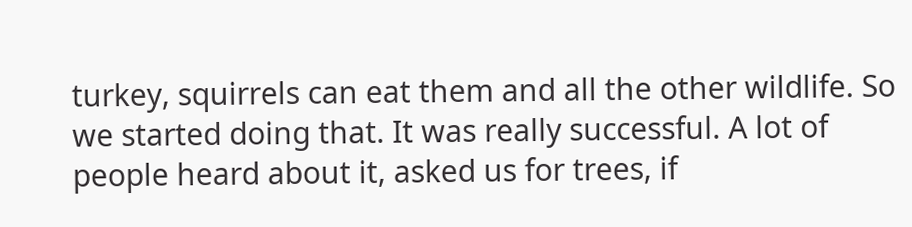turkey, squirrels can eat them and all the other wildlife. So we started doing that. It was really successful. A lot of people heard about it, asked us for trees, if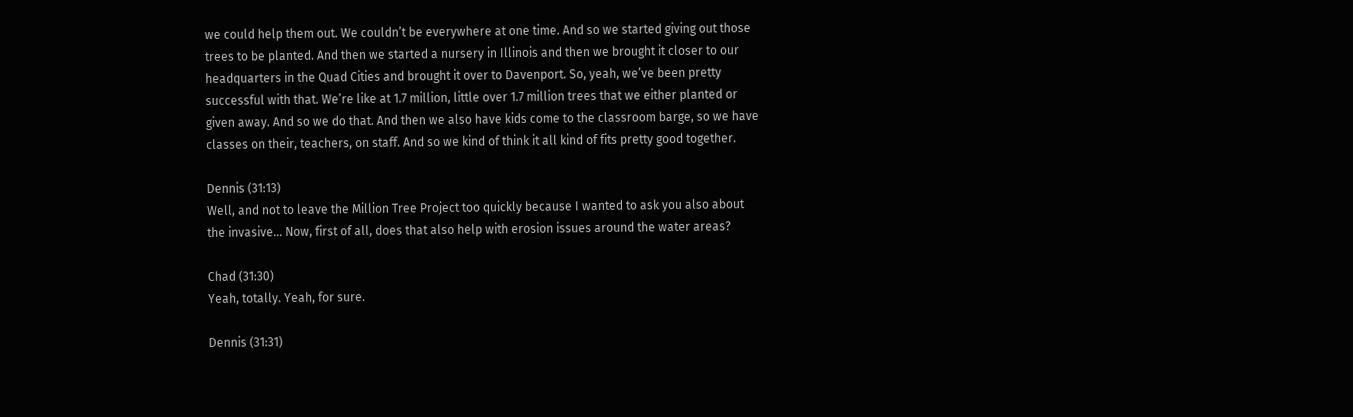we could help them out. We couldn’t be everywhere at one time. And so we started giving out those trees to be planted. And then we started a nursery in Illinois and then we brought it closer to our headquarters in the Quad Cities and brought it over to Davenport. So, yeah, we’ve been pretty successful with that. We’re like at 1.7 million, little over 1.7 million trees that we either planted or given away. And so we do that. And then we also have kids come to the classroom barge, so we have classes on their, teachers, on staff. And so we kind of think it all kind of fits pretty good together.

Dennis (31:13)
Well, and not to leave the Million Tree Project too quickly because I wanted to ask you also about the invasive… Now, first of all, does that also help with erosion issues around the water areas?

Chad (31:30)
Yeah, totally. Yeah, for sure.

Dennis (31:31)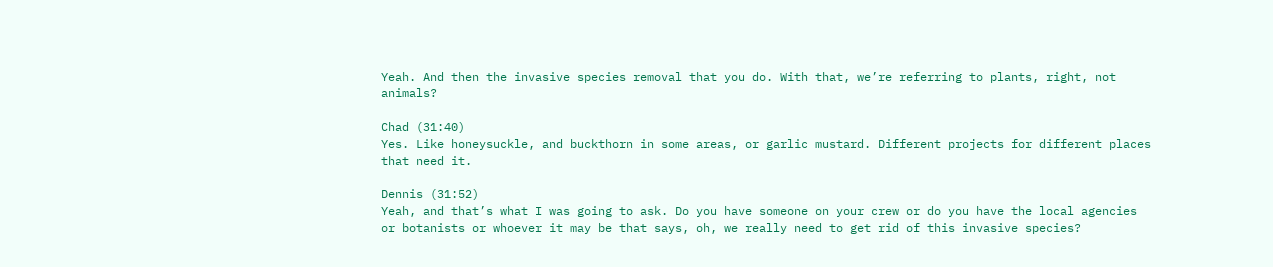Yeah. And then the invasive species removal that you do. With that, we’re referring to plants, right, not animals?

Chad (31:40)
Yes. Like honeysuckle, and buckthorn in some areas, or garlic mustard. Different projects for different places that need it.

Dennis (31:52)
Yeah, and that’s what I was going to ask. Do you have someone on your crew or do you have the local agencies or botanists or whoever it may be that says, oh, we really need to get rid of this invasive species?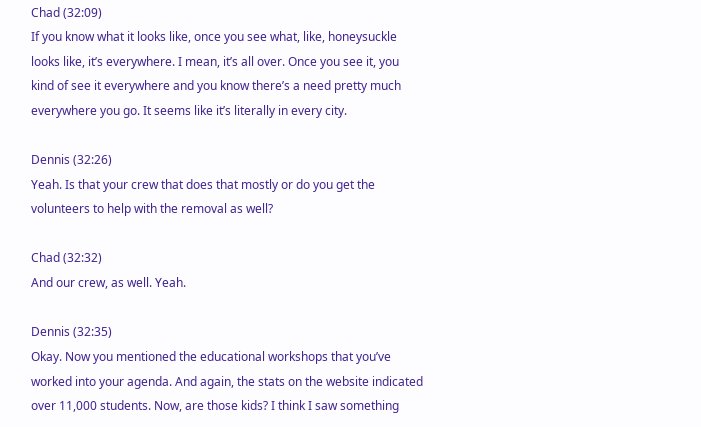Chad (32:09)
If you know what it looks like, once you see what, like, honeysuckle looks like, it’s everywhere. I mean, it’s all over. Once you see it, you kind of see it everywhere and you know there’s a need pretty much everywhere you go. It seems like it’s literally in every city.

Dennis (32:26)
Yeah. Is that your crew that does that mostly or do you get the volunteers to help with the removal as well?

Chad (32:32)
And our crew, as well. Yeah.

Dennis (32:35)
Okay. Now you mentioned the educational workshops that you’ve worked into your agenda. And again, the stats on the website indicated over 11,000 students. Now, are those kids? I think I saw something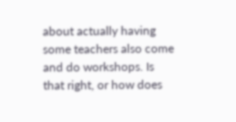about actually having some teachers also come and do workshops. Is that right, or how does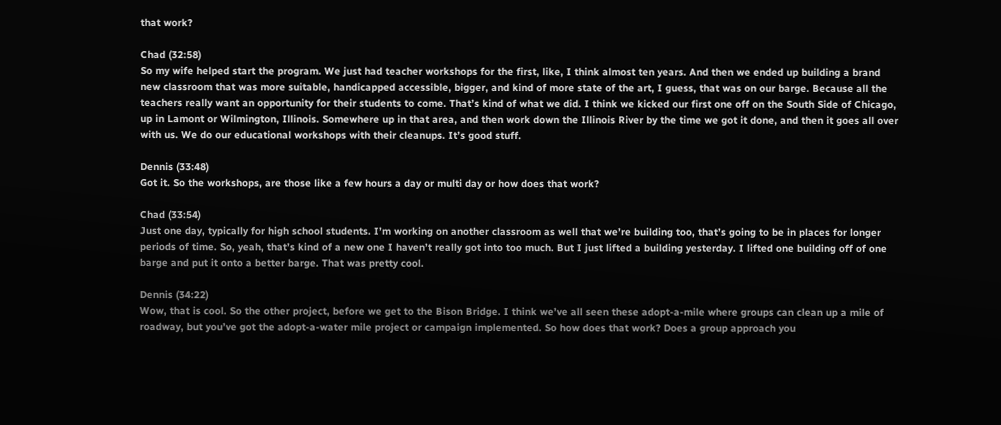that work?

Chad (32:58)
So my wife helped start the program. We just had teacher workshops for the first, like, I think almost ten years. And then we ended up building a brand new classroom that was more suitable, handicapped accessible, bigger, and kind of more state of the art, I guess, that was on our barge. Because all the teachers really want an opportunity for their students to come. That’s kind of what we did. I think we kicked our first one off on the South Side of Chicago, up in Lamont or Wilmington, Illinois. Somewhere up in that area, and then work down the Illinois River by the time we got it done, and then it goes all over with us. We do our educational workshops with their cleanups. It’s good stuff.

Dennis (33:48)
Got it. So the workshops, are those like a few hours a day or multi day or how does that work?

Chad (33:54)
Just one day, typically for high school students. I’m working on another classroom as well that we’re building too, that’s going to be in places for longer periods of time. So, yeah, that’s kind of a new one I haven’t really got into too much. But I just lifted a building yesterday. I lifted one building off of one barge and put it onto a better barge. That was pretty cool.

Dennis (34:22)
Wow, that is cool. So the other project, before we get to the Bison Bridge. I think we’ve all seen these adopt-a-mile where groups can clean up a mile of roadway, but you’ve got the adopt-a-water mile project or campaign implemented. So how does that work? Does a group approach you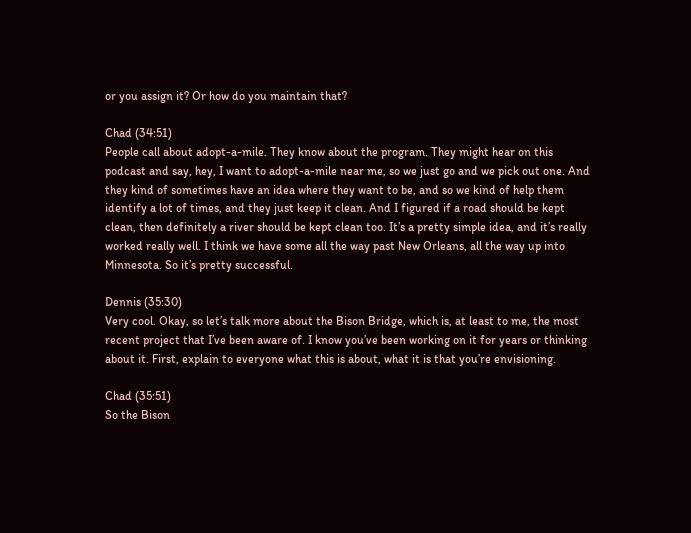or you assign it? Or how do you maintain that?

Chad (34:51)
People call about adopt-a-mile. They know about the program. They might hear on this podcast and say, hey, I want to adopt-a-mile near me, so we just go and we pick out one. And they kind of sometimes have an idea where they want to be, and so we kind of help them identify a lot of times, and they just keep it clean. And I figured if a road should be kept clean, then definitely a river should be kept clean too. It’s a pretty simple idea, and it’s really worked really well. I think we have some all the way past New Orleans, all the way up into Minnesota. So it’s pretty successful.

Dennis (35:30)
Very cool. Okay, so let’s talk more about the Bison Bridge, which is, at least to me, the most recent project that I’ve been aware of. I know you’ve been working on it for years or thinking about it. First, explain to everyone what this is about, what it is that you’re envisioning.

Chad (35:51)
So the Bison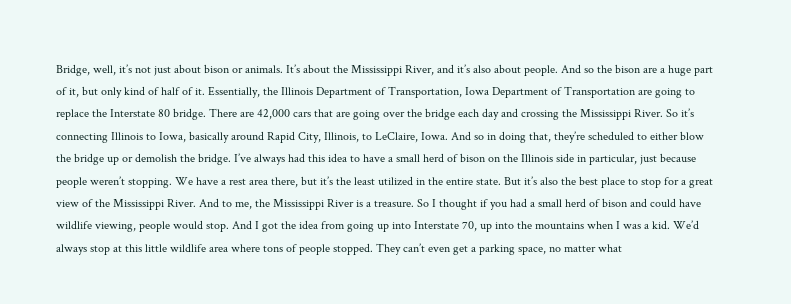Bridge, well, it’s not just about bison or animals. It’s about the Mississippi River, and it’s also about people. And so the bison are a huge part of it, but only kind of half of it. Essentially, the Illinois Department of Transportation, Iowa Department of Transportation are going to replace the Interstate 80 bridge. There are 42,000 cars that are going over the bridge each day and crossing the Mississippi River. So it’s connecting Illinois to Iowa, basically around Rapid City, Illinois, to LeClaire, Iowa. And so in doing that, they’re scheduled to either blow the bridge up or demolish the bridge. I’ve always had this idea to have a small herd of bison on the Illinois side in particular, just because people weren’t stopping. We have a rest area there, but it’s the least utilized in the entire state. But it’s also the best place to stop for a great view of the Mississippi River. And to me, the Mississippi River is a treasure. So I thought if you had a small herd of bison and could have wildlife viewing, people would stop. And I got the idea from going up into Interstate 70, up into the mountains when I was a kid. We’d always stop at this little wildlife area where tons of people stopped. They can’t even get a parking space, no matter what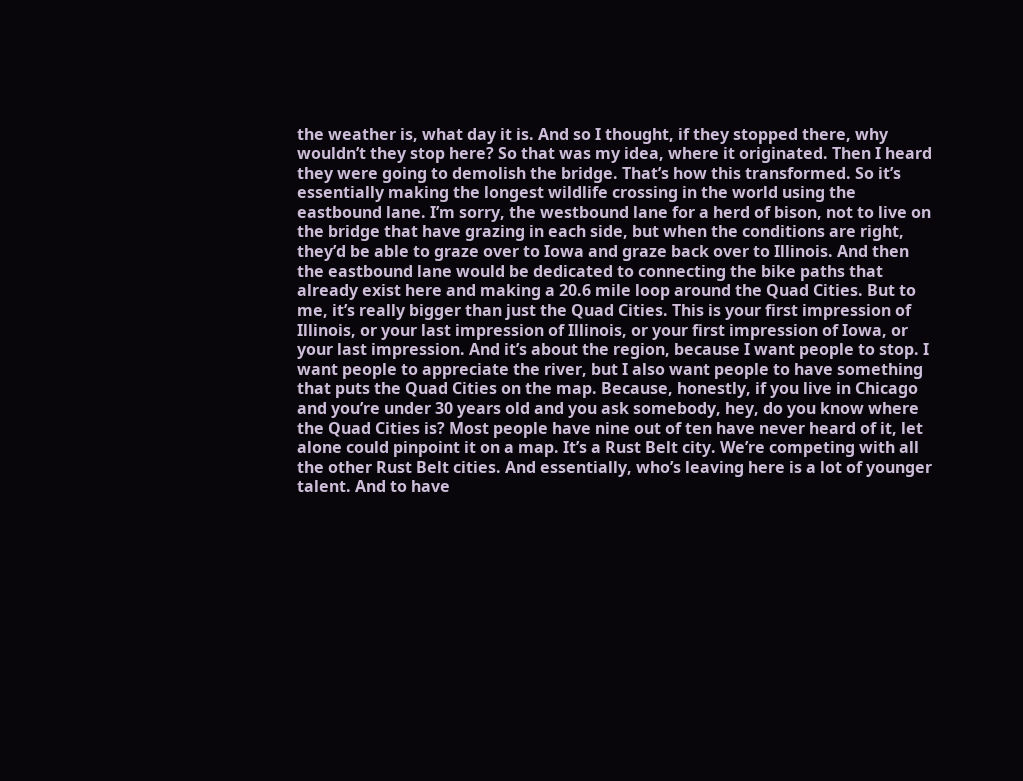the weather is, what day it is. And so I thought, if they stopped there, why wouldn’t they stop here? So that was my idea, where it originated. Then I heard they were going to demolish the bridge. That’s how this transformed. So it’s essentially making the longest wildlife crossing in the world using the eastbound lane. I’m sorry, the westbound lane for a herd of bison, not to live on the bridge that have grazing in each side, but when the conditions are right, they’d be able to graze over to Iowa and graze back over to Illinois. And then the eastbound lane would be dedicated to connecting the bike paths that already exist here and making a 20.6 mile loop around the Quad Cities. But to me, it’s really bigger than just the Quad Cities. This is your first impression of Illinois, or your last impression of Illinois, or your first impression of Iowa, or your last impression. And it’s about the region, because I want people to stop. I want people to appreciate the river, but I also want people to have something that puts the Quad Cities on the map. Because, honestly, if you live in Chicago and you’re under 30 years old and you ask somebody, hey, do you know where the Quad Cities is? Most people have nine out of ten have never heard of it, let alone could pinpoint it on a map. It’s a Rust Belt city. We’re competing with all the other Rust Belt cities. And essentially, who’s leaving here is a lot of younger talent. And to have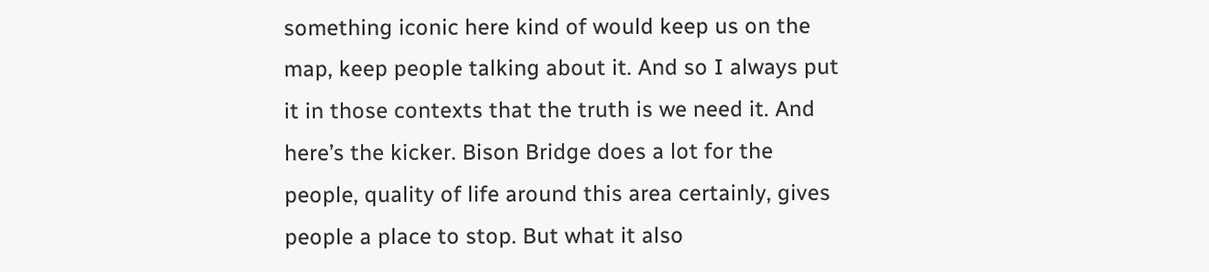something iconic here kind of would keep us on the map, keep people talking about it. And so I always put it in those contexts that the truth is we need it. And here’s the kicker. Bison Bridge does a lot for the people, quality of life around this area certainly, gives people a place to stop. But what it also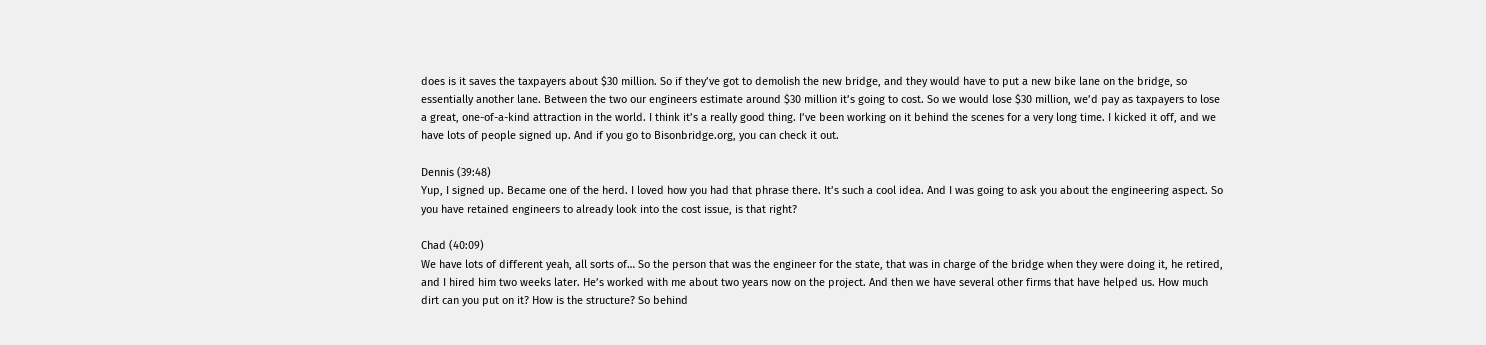does is it saves the taxpayers about $30 million. So if they’ve got to demolish the new bridge, and they would have to put a new bike lane on the bridge, so essentially another lane. Between the two our engineers estimate around $30 million it’s going to cost. So we would lose $30 million, we’d pay as taxpayers to lose a great, one-of-a-kind attraction in the world. I think it’s a really good thing. I’ve been working on it behind the scenes for a very long time. I kicked it off, and we have lots of people signed up. And if you go to Bisonbridge.org, you can check it out.

Dennis (39:48)
Yup, I signed up. Became one of the herd. I loved how you had that phrase there. It’s such a cool idea. And I was going to ask you about the engineering aspect. So you have retained engineers to already look into the cost issue, is that right?

Chad (40:09)
We have lots of different yeah, all sorts of… So the person that was the engineer for the state, that was in charge of the bridge when they were doing it, he retired, and I hired him two weeks later. He’s worked with me about two years now on the project. And then we have several other firms that have helped us. How much dirt can you put on it? How is the structure? So behind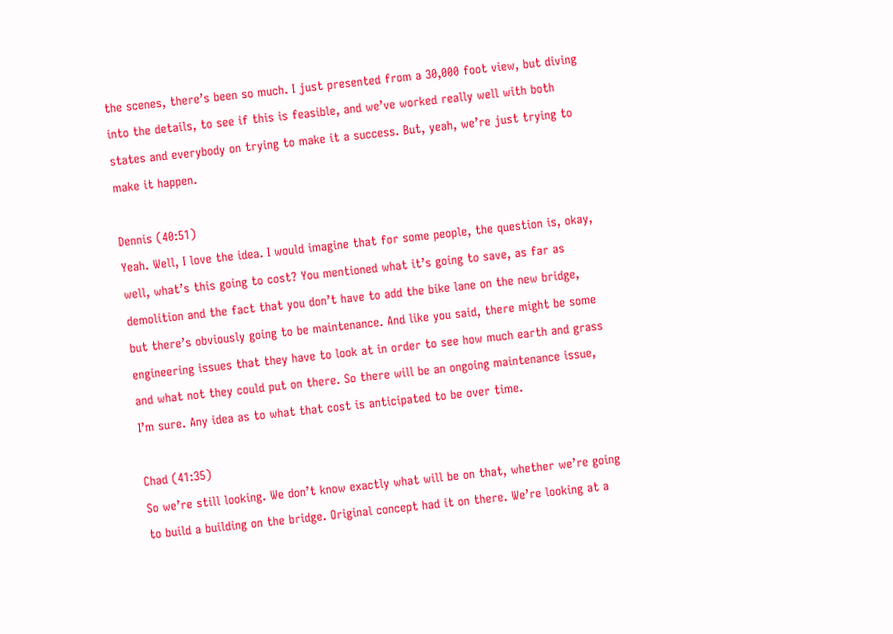the scenes, there’s been so much. I just presented from a 30,000 foot view, but diving into the details, to see if this is feasible, and we’ve worked really well with both states and everybody on trying to make it a success. But, yeah, we’re just trying to make it happen.

Dennis (40:51)
Yeah. Well, I love the idea. I would imagine that for some people, the question is, okay, well, what’s this going to cost? You mentioned what it’s going to save, as far as demolition and the fact that you don’t have to add the bike lane on the new bridge, but there’s obviously going to be maintenance. And like you said, there might be some engineering issues that they have to look at in order to see how much earth and grass and what not they could put on there. So there will be an ongoing maintenance issue, I’m sure. Any idea as to what that cost is anticipated to be over time.

Chad (41:35)
So we’re still looking. We don’t know exactly what will be on that, whether we’re going to build a building on the bridge. Original concept had it on there. We’re looking at a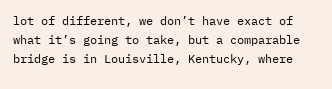lot of different, we don’t have exact of what it’s going to take, but a comparable bridge is in Louisville, Kentucky, where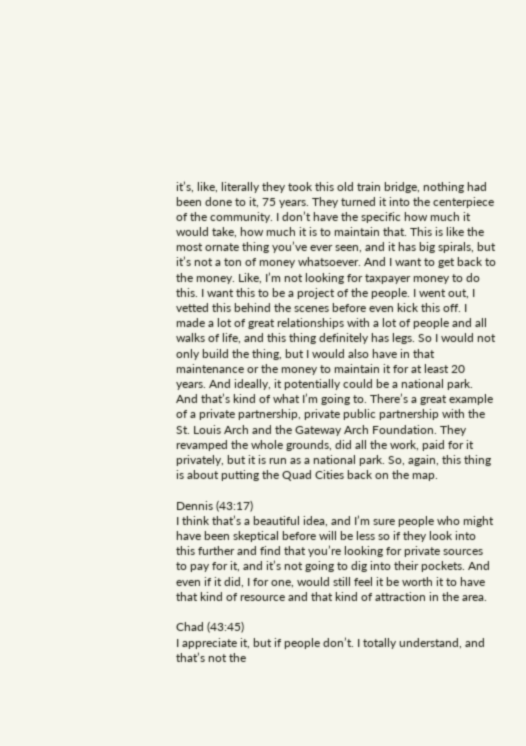it’s, like, literally they took this old train bridge, nothing had been done to it, 75 years. They turned it into the centerpiece of the community. I don’t have the specific how much it would take, how much it is to maintain that. This is like the most ornate thing you’ve ever seen, and it has big spirals, but it’s not a ton of money whatsoever. And I want to get back to the money. Like, I’m not looking for taxpayer money to do this. I want this to be a project of the people. I went out, I vetted this behind the scenes before even kick this off. I made a lot of great relationships with a lot of people and all walks of life, and this thing definitely has legs. So I would not only build the thing, but I would also have in that maintenance or the money to maintain it for at least 20 years. And ideally, it potentially could be a national park. And that’s kind of what I’m going to. There’s a great example of a private partnership, private public partnership with the St. Louis Arch and the Gateway Arch Foundation. They revamped the whole grounds, did all the work, paid for it privately, but it is run as a national park. So, again, this thing is about putting the Quad Cities back on the map.

Dennis (43:17)
I think that’s a beautiful idea, and I’m sure people who might have been skeptical before will be less so if they look into this further and find that you’re looking for private sources to pay for it, and it’s not going to dig into their pockets. And even if it did, I for one, would still feel it be worth it to have that kind of resource and that kind of attraction in the area.

Chad (43:45)
I appreciate it, but if people don’t. I totally understand, and that’s not the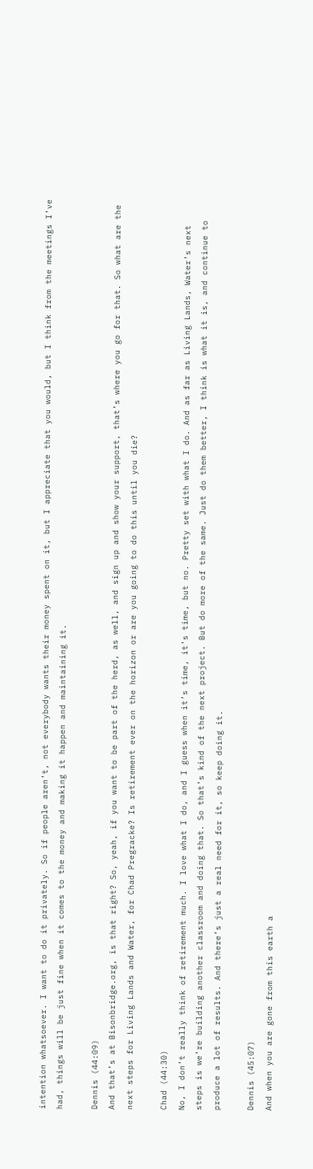intention whatsoever. I want to do it privately. So if people aren’t, not everybody wants their money spent on it, but I appreciate that you would, but I think from the meetings I’ve had, things will be just fine when it comes to the money and making it happen and maintaining it.

Dennis (44:09)
And that’s at Bisonbridge.org, is that right? So, yeah, if you want to be part of the herd, as well, and sign up and show your support, that’s where you go for that. So what are the next steps for Living Lands and Water, for Chad Pregracke? Is retirement ever on the horizon or are you going to do this until you die?

Chad (44:30)
No, I don’t really think of retirement much. I love what I do, and I guess when it’s time, it’s time, but no. Pretty set with what I do. And as far as Living Lands, Water’s next steps is we’re building another classroom and doing that. So that’s kind of the next project. But do more of the same. Just do them better, I think is what it is, and continue to produce a lot of results. And there’s just a real need for it, so keep doing it.

Dennis (45:07)
And when you are gone from this earth a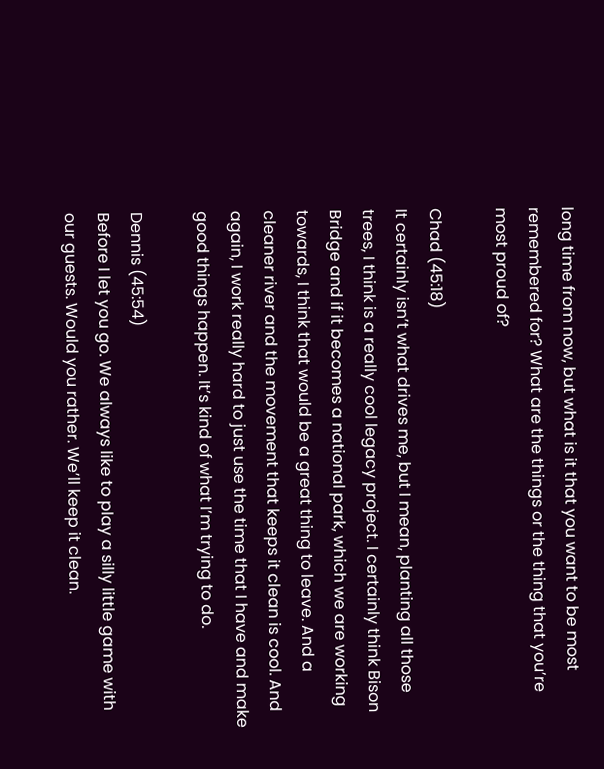long time from now, but what is it that you want to be most remembered for? What are the things or the thing that you’re most proud of?

Chad (45:18)
It certainly isn’t what drives me, but I mean, planting all those trees, I think is a really cool legacy project. I certainly think Bison Bridge and if it becomes a national park, which we are working towards, I think that would be a great thing to leave. And a cleaner river and the movement that keeps it clean is cool. And again, I work really hard to just use the time that I have and make good things happen. It’s kind of what I’m trying to do.

Dennis (45:54)
Before I let you go. We always like to play a silly little game with our guests. Would you rather. We’ll keep it clean.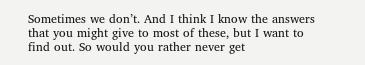Sometimes we don’t. And I think I know the answers that you might give to most of these, but I want to find out. So would you rather never get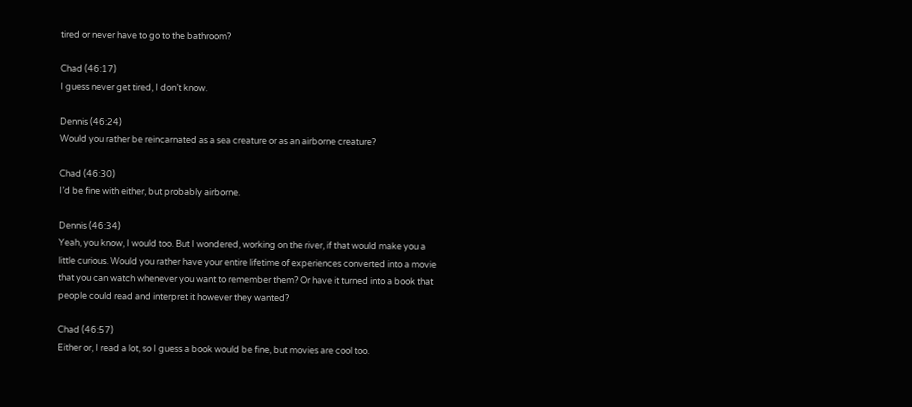tired or never have to go to the bathroom?

Chad (46:17)
I guess never get tired, I don’t know.

Dennis (46:24)
Would you rather be reincarnated as a sea creature or as an airborne creature?

Chad (46:30)
I’d be fine with either, but probably airborne.

Dennis (46:34)
Yeah, you know, I would too. But I wondered, working on the river, if that would make you a little curious. Would you rather have your entire lifetime of experiences converted into a movie that you can watch whenever you want to remember them? Or have it turned into a book that people could read and interpret it however they wanted?

Chad (46:57)
Either or, I read a lot, so I guess a book would be fine, but movies are cool too.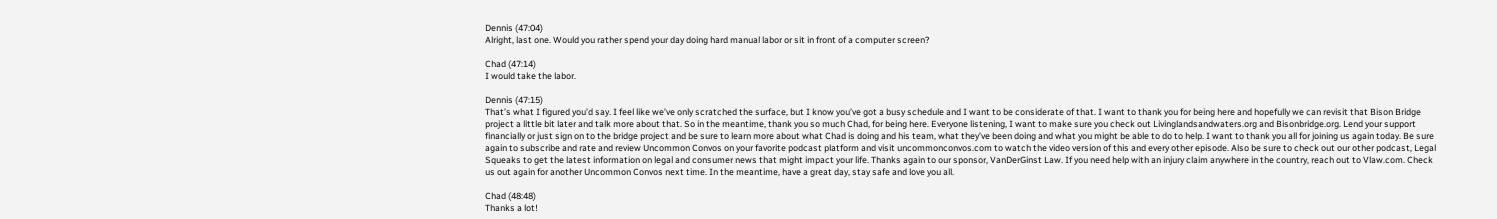Dennis (47:04)
Alright, last one. Would you rather spend your day doing hard manual labor or sit in front of a computer screen?

Chad (47:14)
I would take the labor.

Dennis (47:15)
That’s what I figured you’d say. I feel like we’ve only scratched the surface, but I know you’ve got a busy schedule and I want to be considerate of that. I want to thank you for being here and hopefully we can revisit that Bison Bridge project a little bit later and talk more about that. So in the meantime, thank you so much Chad, for being here. Everyone listening, I want to make sure you check out Livinglandsandwaters.org and Bisonbridge.org. Lend your support financially or just sign on to the bridge project and be sure to learn more about what Chad is doing and his team, what they’ve been doing and what you might be able to do to help. I want to thank you all for joining us again today. Be sure again to subscribe and rate and review Uncommon Convos on your favorite podcast platform and visit uncommonconvos.com to watch the video version of this and every other episode. Also be sure to check out our other podcast, Legal Squeaks to get the latest information on legal and consumer news that might impact your life. Thanks again to our sponsor, VanDerGinst Law. If you need help with an injury claim anywhere in the country, reach out to Vlaw.com. Check us out again for another Uncommon Convos next time. In the meantime, have a great day, stay safe and love you all.

Chad (48:48)
Thanks a lot!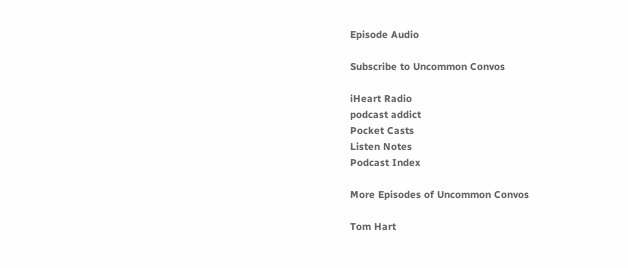Episode Audio

Subscribe to Uncommon Convos

iHeart Radio
podcast addict
Pocket Casts
Listen Notes
Podcast Index

More Episodes of Uncommon Convos

Tom Hart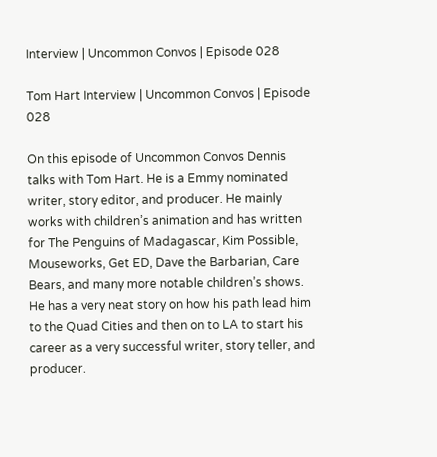Interview | Uncommon Convos | Episode 028

Tom Hart Interview | Uncommon Convos | Episode 028

On this episode of Uncommon Convos Dennis talks with Tom Hart. He is a Emmy nominated writer, story editor, and producer. He mainly works with children’s animation and has written for The Penguins of Madagascar, Kim Possible, Mouseworks, Get ED, Dave the Barbarian, Care Bears, and many more notable children’s shows. He has a very neat story on how his path lead him to the Quad Cities and then on to LA to start his career as a very successful writer, story teller, and producer.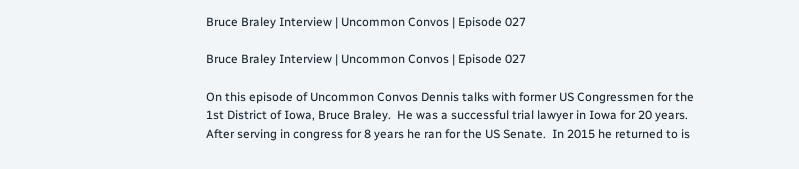Bruce Braley Interview | Uncommon Convos | Episode 027

Bruce Braley Interview | Uncommon Convos | Episode 027

On this episode of Uncommon Convos Dennis talks with former US Congressmen for the 1st District of Iowa, Bruce Braley.  He was a successful trial lawyer in Iowa for 20 years.  After serving in congress for 8 years he ran for the US Senate.  In 2015 he returned to is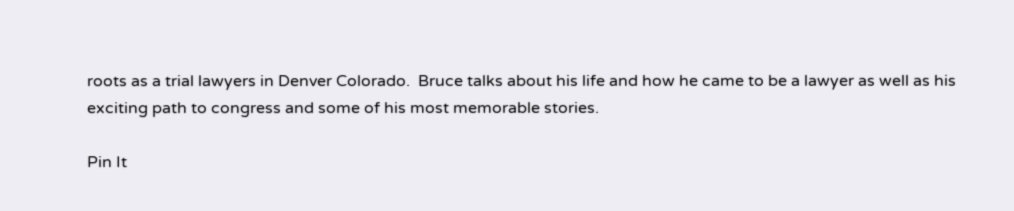roots as a trial lawyers in Denver Colorado.  Bruce talks about his life and how he came to be a lawyer as well as his exciting path to congress and some of his most memorable stories.

Pin It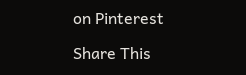on Pinterest

Share This